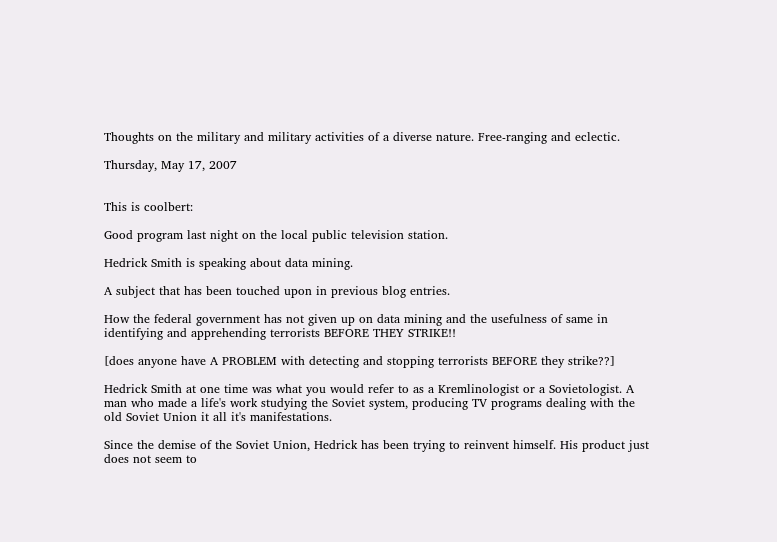Thoughts on the military and military activities of a diverse nature. Free-ranging and eclectic.

Thursday, May 17, 2007


This is coolbert:

Good program last night on the local public television station.

Hedrick Smith is speaking about data mining.

A subject that has been touched upon in previous blog entries.

How the federal government has not given up on data mining and the usefulness of same in identifying and apprehending terrorists BEFORE THEY STRIKE!!

[does anyone have A PROBLEM with detecting and stopping terrorists BEFORE they strike??]

Hedrick Smith at one time was what you would refer to as a Kremlinologist or a Sovietologist. A man who made a life's work studying the Soviet system, producing TV programs dealing with the old Soviet Union it all it's manifestations.

Since the demise of the Soviet Union, Hedrick has been trying to reinvent himself. His product just does not seem to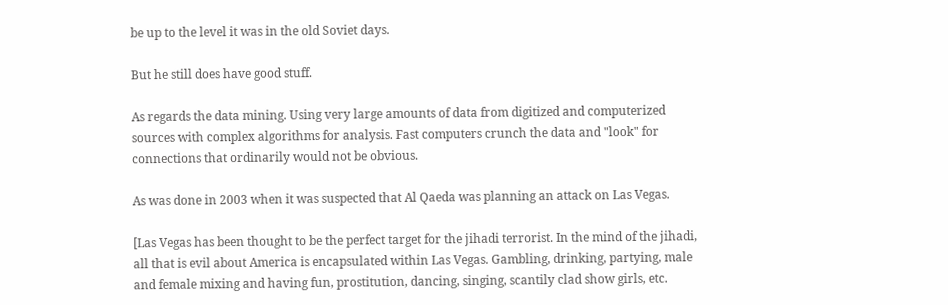be up to the level it was in the old Soviet days.

But he still does have good stuff.

As regards the data mining. Using very large amounts of data from digitized and computerized sources with complex algorithms for analysis. Fast computers crunch the data and "look" for connections that ordinarily would not be obvious.

As was done in 2003 when it was suspected that Al Qaeda was planning an attack on Las Vegas.

[Las Vegas has been thought to be the perfect target for the jihadi terrorist. In the mind of the jihadi, all that is evil about America is encapsulated within Las Vegas. Gambling, drinking, partying, male and female mixing and having fun, prostitution, dancing, singing, scantily clad show girls, etc.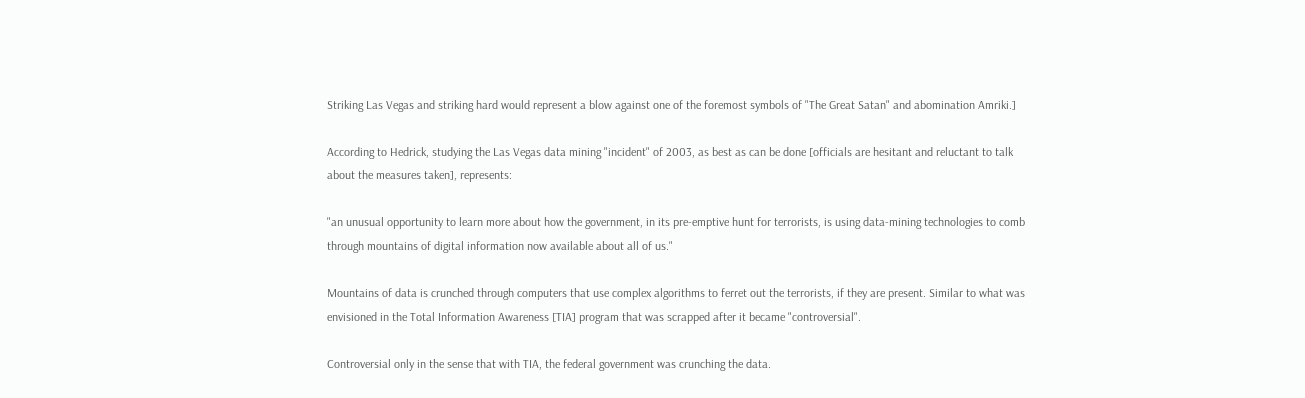Striking Las Vegas and striking hard would represent a blow against one of the foremost symbols of "The Great Satan" and abomination Amriki.]

According to Hedrick, studying the Las Vegas data mining "incident" of 2003, as best as can be done [officials are hesitant and reluctant to talk about the measures taken], represents:

"an unusual opportunity to learn more about how the government, in its pre-emptive hunt for terrorists, is using data-mining technologies to comb through mountains of digital information now available about all of us."

Mountains of data is crunched through computers that use complex algorithms to ferret out the terrorists, if they are present. Similar to what was envisioned in the Total Information Awareness [TIA] program that was scrapped after it became "controversial".

Controversial only in the sense that with TIA, the federal government was crunching the data.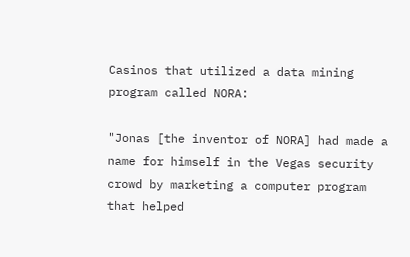Casinos that utilized a data mining program called NORA:

"Jonas [the inventor of NORA] had made a name for himself in the Vegas security crowd by marketing a computer program that helped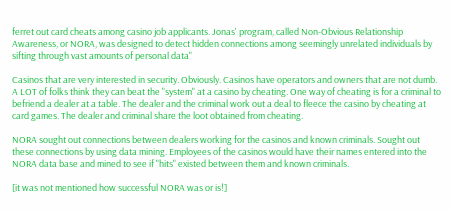ferret out card cheats among casino job applicants. Jonas' program, called Non-Obvious Relationship Awareness, or NORA, was designed to detect hidden connections among seemingly unrelated individuals by sifting through vast amounts of personal data"

Casinos that are very interested in security. Obviously. Casinos have operators and owners that are not dumb. A LOT of folks think they can beat the "system" at a casino by cheating. One way of cheating is for a criminal to befriend a dealer at a table. The dealer and the criminal work out a deal to fleece the casino by cheating at card games. The dealer and criminal share the loot obtained from cheating.

NORA sought out connections between dealers working for the casinos and known criminals. Sought out these connections by using data mining. Employees of the casinos would have their names entered into the NORA data base and mined to see if "hits" existed between them and known criminals.

[it was not mentioned how successful NORA was or is!]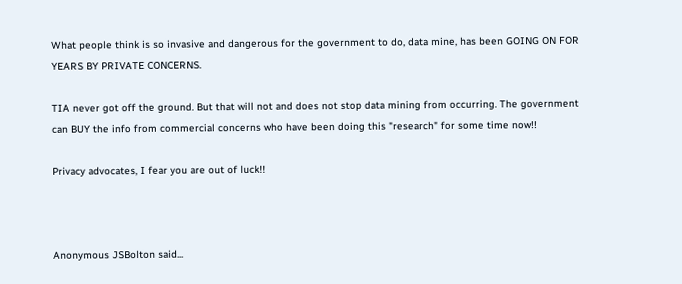What people think is so invasive and dangerous for the government to do, data mine, has been GOING ON FOR YEARS BY PRIVATE CONCERNS.

TIA never got off the ground. But that will not and does not stop data mining from occurring. The government can BUY the info from commercial concerns who have been doing this "research" for some time now!!

Privacy advocates, I fear you are out of luck!!



Anonymous JSBolton said...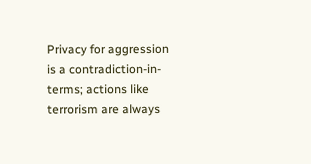Privacy for aggression is a contradiction-in-terms; actions like terrorism are always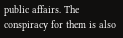public affairs. The conspiracy for them is also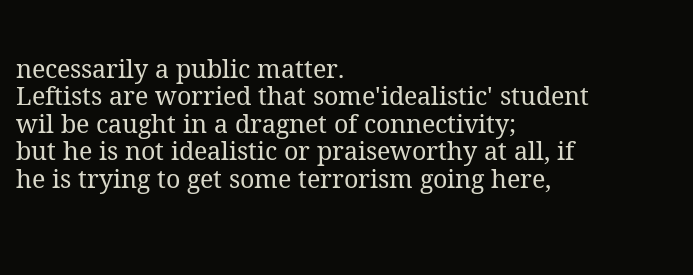necessarily a public matter.
Leftists are worried that some'idealistic' student wil be caught in a dragnet of connectivity;
but he is not idealistic or praiseworthy at all, if he is trying to get some terrorism going here,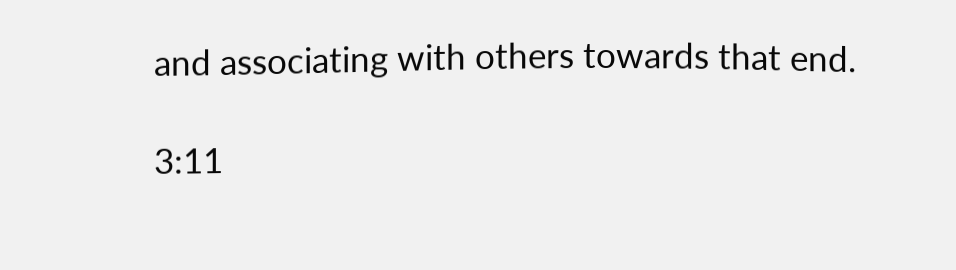and associating with others towards that end.

3:11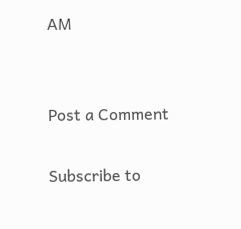AM


Post a Comment

Subscribe to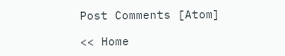Post Comments [Atom]

<< Home